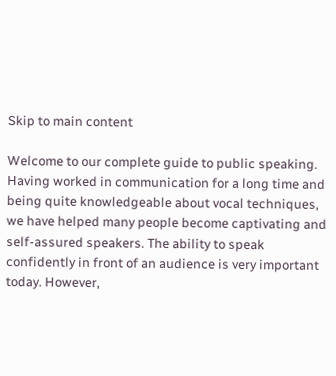Skip to main content

Welcome to our complete guide to public speaking. Having worked in communication for a long time and being quite knowledgeable about vocal techniques, we have helped many people become captivating and self-assured speakers. The ability to speak confidently in front of an audience is very important today. However,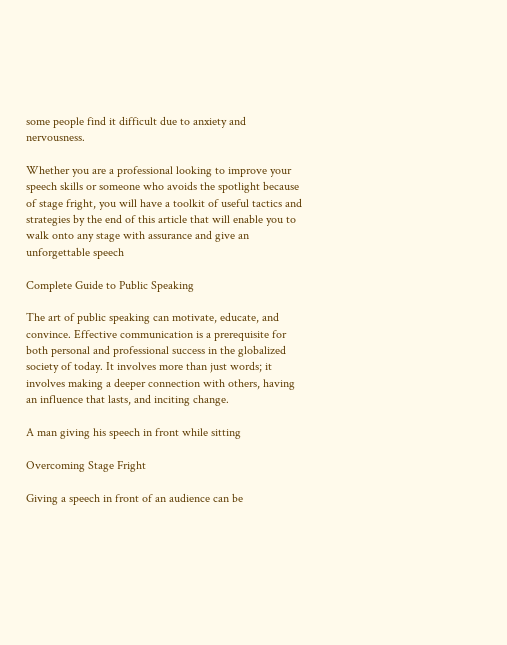some people find it difficult due to anxiety and nervousness.

Whether you are a professional looking to improve your speech skills or someone who avoids the spotlight because of stage fright, you will have a toolkit of useful tactics and strategies by the end of this article that will enable you to walk onto any stage with assurance and give an unforgettable speech

Complete Guide to Public Speaking

The art of public speaking can motivate, educate, and convince. Effective communication is a prerequisite for both personal and professional success in the globalized society of today. It involves more than just words; it involves making a deeper connection with others, having an influence that lasts, and inciting change.

A man giving his speech in front while sitting

Overcoming Stage Fright

Giving a speech in front of an audience can be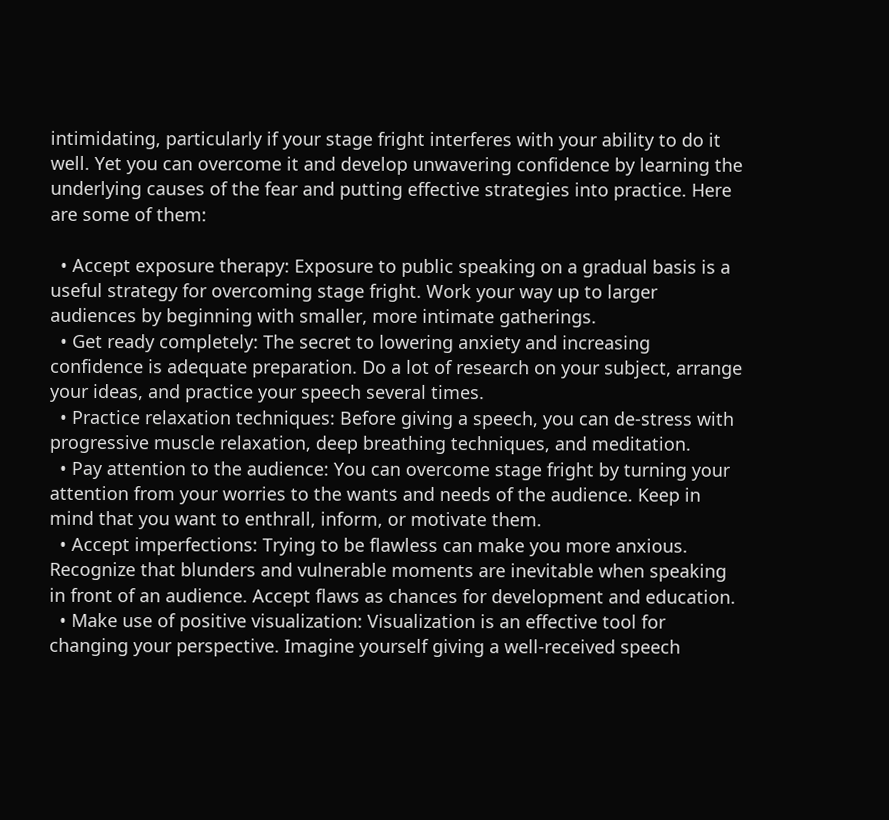intimidating, particularly if your stage fright interferes with your ability to do it well. Yet you can overcome it and develop unwavering confidence by learning the underlying causes of the fear and putting effective strategies into practice. Here are some of them:

  • Accept exposure therapy: Exposure to public speaking on a gradual basis is a useful strategy for overcoming stage fright. Work your way up to larger audiences by beginning with smaller, more intimate gatherings.
  • Get ready completely: The secret to lowering anxiety and increasing confidence is adequate preparation. Do a lot of research on your subject, arrange your ideas, and practice your speech several times.
  • Practice relaxation techniques: Before giving a speech, you can de-stress with progressive muscle relaxation, deep breathing techniques, and meditation.
  • Pay attention to the audience: You can overcome stage fright by turning your attention from your worries to the wants and needs of the audience. Keep in mind that you want to enthrall, inform, or motivate them.
  • Accept imperfections: Trying to be flawless can make you more anxious. Recognize that blunders and vulnerable moments are inevitable when speaking in front of an audience. Accept flaws as chances for development and education.
  • Make use of positive visualization: Visualization is an effective tool for changing your perspective. Imagine yourself giving a well-received speech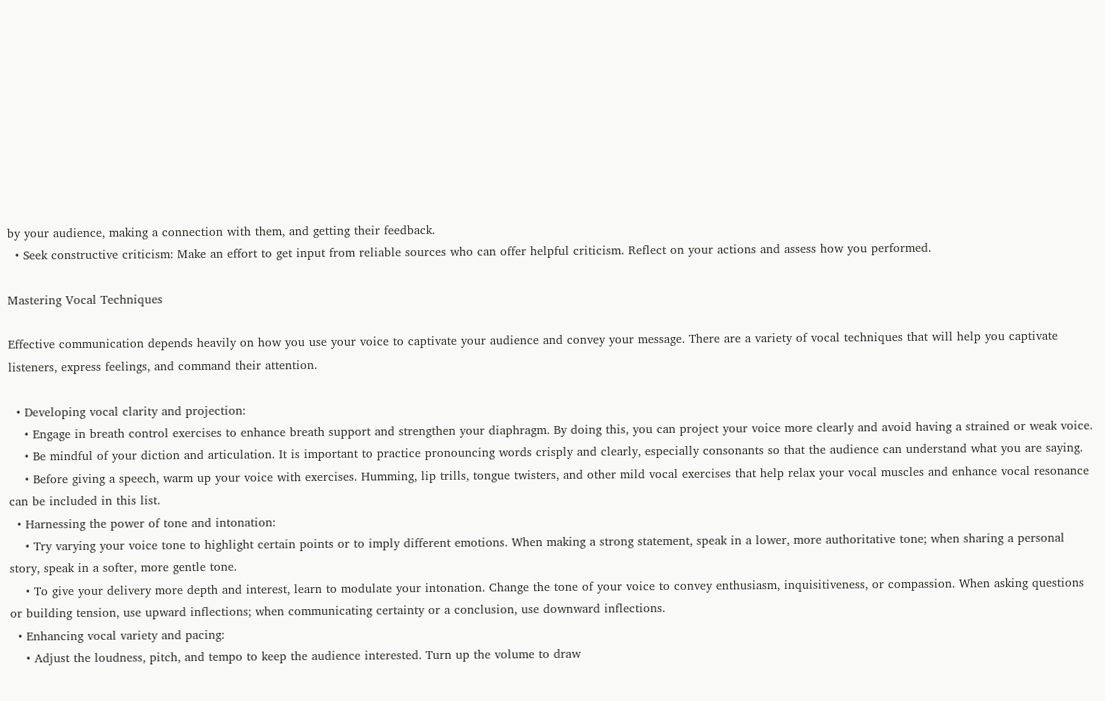by your audience, making a connection with them, and getting their feedback.
  • Seek constructive criticism: Make an effort to get input from reliable sources who can offer helpful criticism. Reflect on your actions and assess how you performed.

Mastering Vocal Techniques

Effective communication depends heavily on how you use your voice to captivate your audience and convey your message. There are a variety of vocal techniques that will help you captivate listeners, express feelings, and command their attention.

  • Developing vocal clarity and projection:
    • Engage in breath control exercises to enhance breath support and strengthen your diaphragm. By doing this, you can project your voice more clearly and avoid having a strained or weak voice.
    • Be mindful of your diction and articulation. It is important to practice pronouncing words crisply and clearly, especially consonants so that the audience can understand what you are saying.
    • Before giving a speech, warm up your voice with exercises. Humming, lip trills, tongue twisters, and other mild vocal exercises that help relax your vocal muscles and enhance vocal resonance can be included in this list.
  • Harnessing the power of tone and intonation:
    • Try varying your voice tone to highlight certain points or to imply different emotions. When making a strong statement, speak in a lower, more authoritative tone; when sharing a personal story, speak in a softer, more gentle tone.
    • To give your delivery more depth and interest, learn to modulate your intonation. Change the tone of your voice to convey enthusiasm, inquisitiveness, or compassion. When asking questions or building tension, use upward inflections; when communicating certainty or a conclusion, use downward inflections.
  • Enhancing vocal variety and pacing:
    • Adjust the loudness, pitch, and tempo to keep the audience interested. Turn up the volume to draw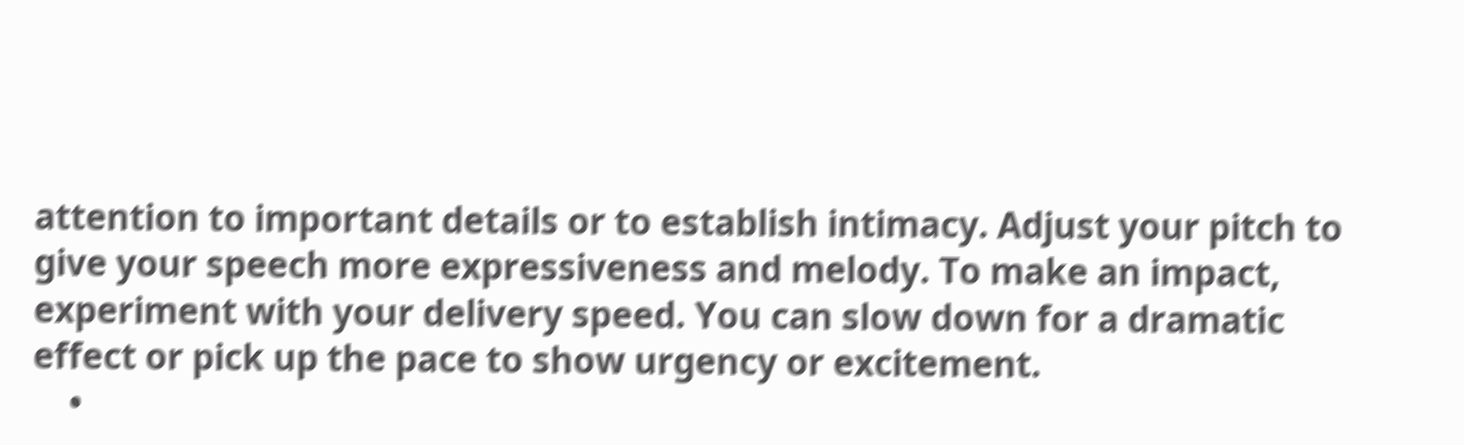attention to important details or to establish intimacy. Adjust your pitch to give your speech more expressiveness and melody. To make an impact, experiment with your delivery speed. You can slow down for a dramatic effect or pick up the pace to show urgency or excitement.
    •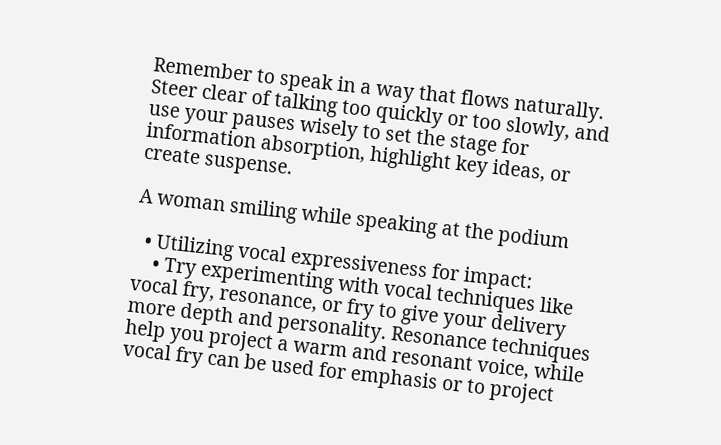Remember to speak in a way that flows naturally. Steer clear of talking too quickly or too slowly, and use your pauses wisely to set the stage for information absorption, highlight key ideas, or create suspense.

A woman smiling while speaking at the podium

  • Utilizing vocal expressiveness for impact:
    • Try experimenting with vocal techniques like vocal fry, resonance, or fry to give your delivery more depth and personality. Resonance techniques help you project a warm and resonant voice, while vocal fry can be used for emphasis or to project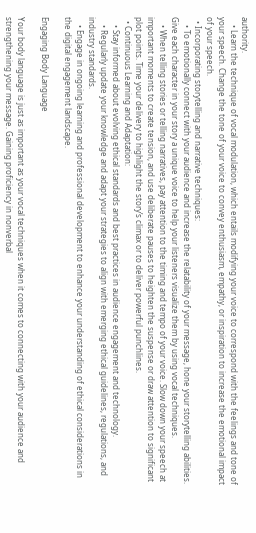authority.
    • Learn the technique of vocal modulation, which entails modifying your voice to correspond with the feelings and tone of your speech. Change the tone of your voice to convey enthusiasm, empathy, or inspiration to increase the emotional impact of your speech.
  • Incorporating storytelling and narrative techniques:
    • To emotionally connect with your audience and increase the relatability of your message, hone your storytelling abilities. Give each character in your story a unique voice to help your listeners visualize them by using vocal techniques.
    • When telling stories or telling narratives, pay attention to the timing and tempo of your voice. Slow down your speech at important moments to create tension, and use deliberate pauses to heighten the suspense or draw attention to significant plot points. Time your delivery to highlight the story’s climax or to deliver powerful punchlines.
  • Continuous Learning and Adaptation:
    • Stay informed about evolving ethical standards and best practices in audience engagement and technology.
    • Regularly update your knowledge and adapt your strategies to align with emerging ethical guidelines, regulations, and industry standards.
    • Engage in ongoing learning and professional development to enhance your understanding of ethical considerations in the digital engagement landscape.

Engaging Body Language

Your body language is just as important as your vocal techniques when it comes to connecting with your audience and strengthening your message. Gaining proficiency in nonverbal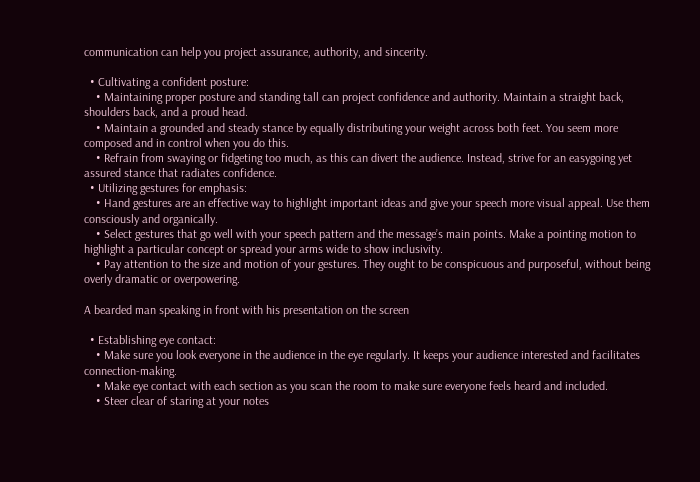communication can help you project assurance, authority, and sincerity.

  • Cultivating a confident posture:
    • Maintaining proper posture and standing tall can project confidence and authority. Maintain a straight back, shoulders back, and a proud head.
    • Maintain a grounded and steady stance by equally distributing your weight across both feet. You seem more composed and in control when you do this.
    • Refrain from swaying or fidgeting too much, as this can divert the audience. Instead, strive for an easygoing yet assured stance that radiates confidence.
  • Utilizing gestures for emphasis:
    • Hand gestures are an effective way to highlight important ideas and give your speech more visual appeal. Use them consciously and organically.
    • Select gestures that go well with your speech pattern and the message’s main points. Make a pointing motion to highlight a particular concept or spread your arms wide to show inclusivity.
    • Pay attention to the size and motion of your gestures. They ought to be conspicuous and purposeful, without being overly dramatic or overpowering.

A bearded man speaking in front with his presentation on the screen

  • Establishing eye contact:
    • Make sure you look everyone in the audience in the eye regularly. It keeps your audience interested and facilitates connection-making.
    • Make eye contact with each section as you scan the room to make sure everyone feels heard and included.
    • Steer clear of staring at your notes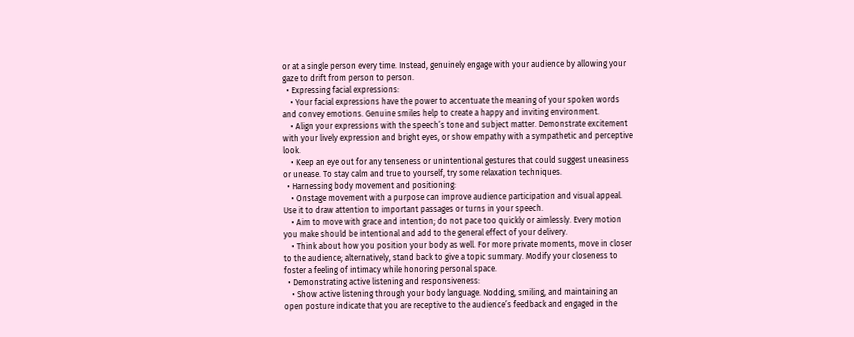or at a single person every time. Instead, genuinely engage with your audience by allowing your gaze to drift from person to person.
  • Expressing facial expressions:
    • Your facial expressions have the power to accentuate the meaning of your spoken words and convey emotions. Genuine smiles help to create a happy and inviting environment.
    • Align your expressions with the speech’s tone and subject matter. Demonstrate excitement with your lively expression and bright eyes, or show empathy with a sympathetic and perceptive look.
    • Keep an eye out for any tenseness or unintentional gestures that could suggest uneasiness or unease. To stay calm and true to yourself, try some relaxation techniques.
  • Harnessing body movement and positioning:
    • Onstage movement with a purpose can improve audience participation and visual appeal. Use it to draw attention to important passages or turns in your speech.
    • Aim to move with grace and intention; do not pace too quickly or aimlessly. Every motion you make should be intentional and add to the general effect of your delivery.
    • Think about how you position your body as well. For more private moments, move in closer to the audience; alternatively, stand back to give a topic summary. Modify your closeness to foster a feeling of intimacy while honoring personal space.
  • Demonstrating active listening and responsiveness:
    • Show active listening through your body language. Nodding, smiling, and maintaining an open posture indicate that you are receptive to the audience’s feedback and engaged in the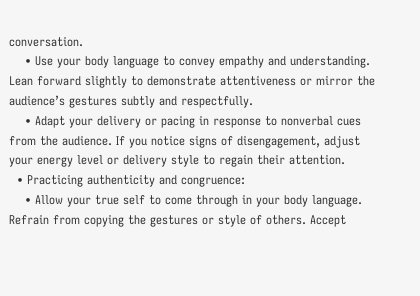conversation.
    • Use your body language to convey empathy and understanding. Lean forward slightly to demonstrate attentiveness or mirror the audience’s gestures subtly and respectfully.
    • Adapt your delivery or pacing in response to nonverbal cues from the audience. If you notice signs of disengagement, adjust your energy level or delivery style to regain their attention.
  • Practicing authenticity and congruence:
    • Allow your true self to come through in your body language. Refrain from copying the gestures or style of others. Accept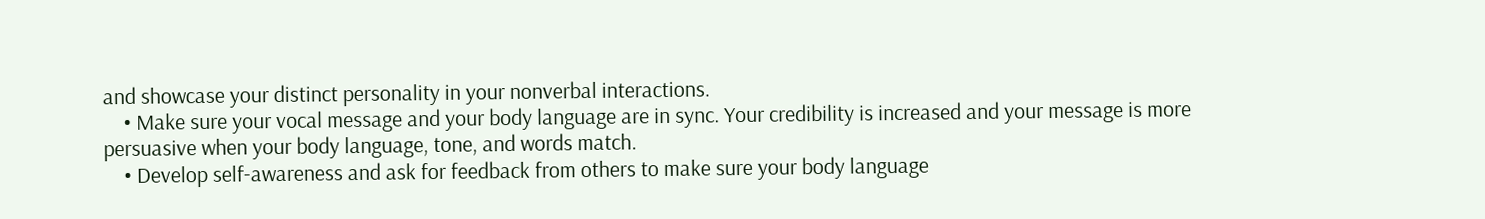and showcase your distinct personality in your nonverbal interactions.
    • Make sure your vocal message and your body language are in sync. Your credibility is increased and your message is more persuasive when your body language, tone, and words match.
    • Develop self-awareness and ask for feedback from others to make sure your body language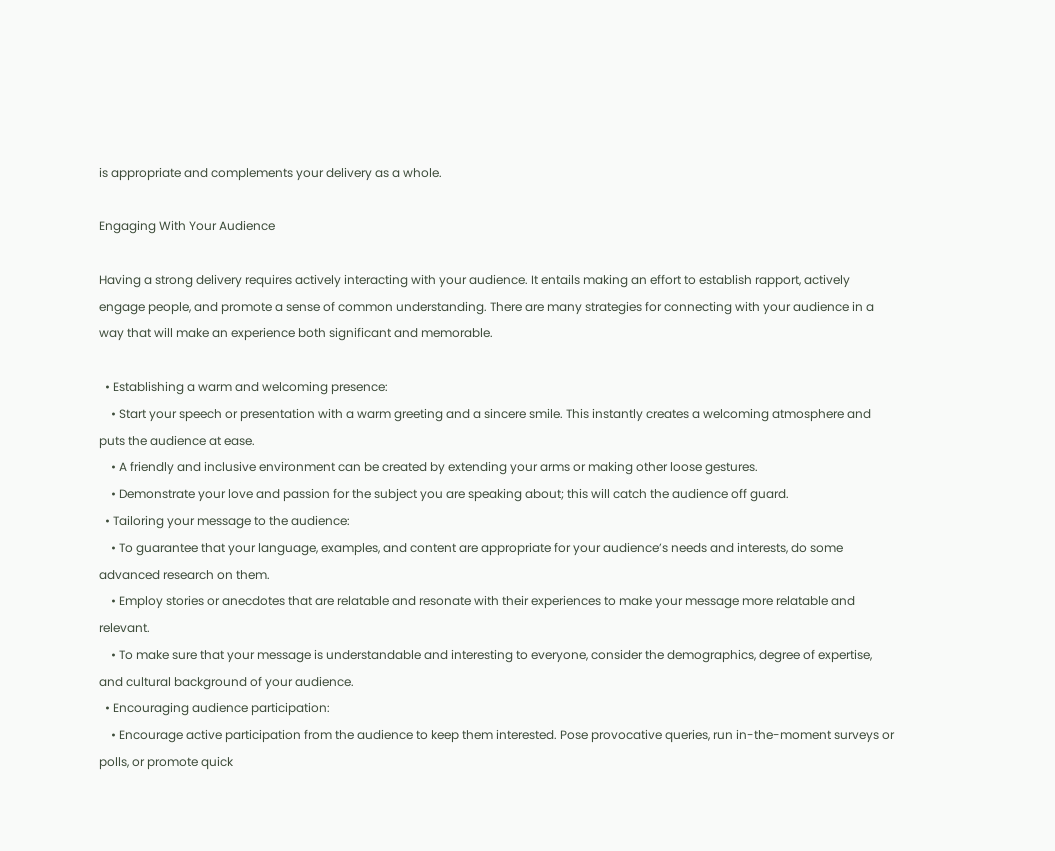is appropriate and complements your delivery as a whole.

Engaging With Your Audience

Having a strong delivery requires actively interacting with your audience. It entails making an effort to establish rapport, actively engage people, and promote a sense of common understanding. There are many strategies for connecting with your audience in a way that will make an experience both significant and memorable.

  • Establishing a warm and welcoming presence:
    • Start your speech or presentation with a warm greeting and a sincere smile. This instantly creates a welcoming atmosphere and puts the audience at ease.
    • A friendly and inclusive environment can be created by extending your arms or making other loose gestures.
    • Demonstrate your love and passion for the subject you are speaking about; this will catch the audience off guard.
  • Tailoring your message to the audience:
    • To guarantee that your language, examples, and content are appropriate for your audience’s needs and interests, do some advanced research on them.
    • Employ stories or anecdotes that are relatable and resonate with their experiences to make your message more relatable and relevant.
    • To make sure that your message is understandable and interesting to everyone, consider the demographics, degree of expertise, and cultural background of your audience.
  • Encouraging audience participation:
    • Encourage active participation from the audience to keep them interested. Pose provocative queries, run in-the-moment surveys or polls, or promote quick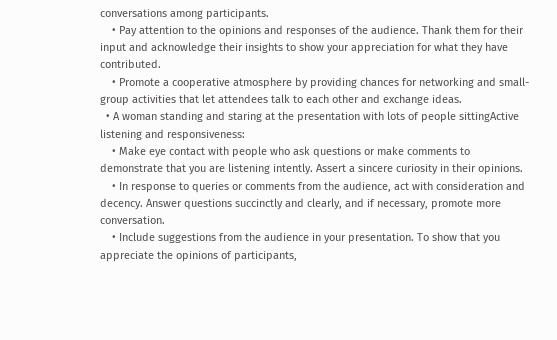conversations among participants.
    • Pay attention to the opinions and responses of the audience. Thank them for their input and acknowledge their insights to show your appreciation for what they have contributed.
    • Promote a cooperative atmosphere by providing chances for networking and small-group activities that let attendees talk to each other and exchange ideas.
  • A woman standing and staring at the presentation with lots of people sittingActive listening and responsiveness:
    • Make eye contact with people who ask questions or make comments to demonstrate that you are listening intently. Assert a sincere curiosity in their opinions.
    • In response to queries or comments from the audience, act with consideration and decency. Answer questions succinctly and clearly, and if necessary, promote more conversation.
    • Include suggestions from the audience in your presentation. To show that you appreciate the opinions of participants,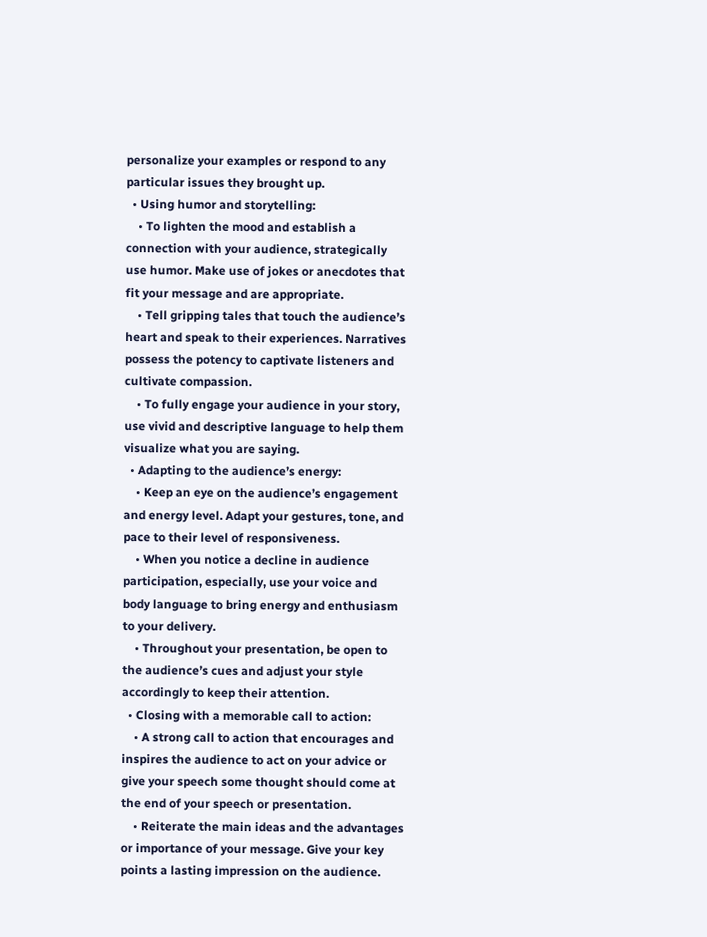personalize your examples or respond to any particular issues they brought up.
  • Using humor and storytelling:
    • To lighten the mood and establish a connection with your audience, strategically use humor. Make use of jokes or anecdotes that fit your message and are appropriate.
    • Tell gripping tales that touch the audience’s heart and speak to their experiences. Narratives possess the potency to captivate listeners and cultivate compassion.
    • To fully engage your audience in your story, use vivid and descriptive language to help them visualize what you are saying.
  • Adapting to the audience’s energy:
    • Keep an eye on the audience’s engagement and energy level. Adapt your gestures, tone, and pace to their level of responsiveness.
    • When you notice a decline in audience participation, especially, use your voice and body language to bring energy and enthusiasm to your delivery.
    • Throughout your presentation, be open to the audience’s cues and adjust your style accordingly to keep their attention.
  • Closing with a memorable call to action:
    • A strong call to action that encourages and inspires the audience to act on your advice or give your speech some thought should come at the end of your speech or presentation.
    • Reiterate the main ideas and the advantages or importance of your message. Give your key points a lasting impression on the audience.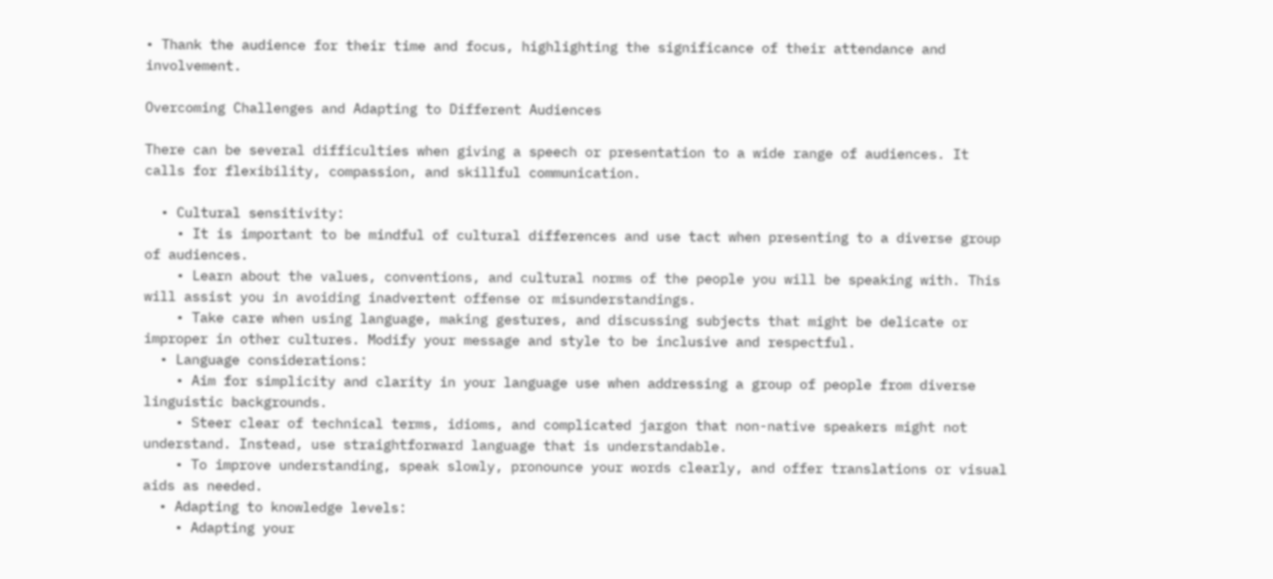• Thank the audience for their time and focus, highlighting the significance of their attendance and involvement.

Overcoming Challenges and Adapting to Different Audiences

There can be several difficulties when giving a speech or presentation to a wide range of audiences. It calls for flexibility, compassion, and skillful communication.

  • Cultural sensitivity:
    • It is important to be mindful of cultural differences and use tact when presenting to a diverse group of audiences.
    • Learn about the values, conventions, and cultural norms of the people you will be speaking with. This will assist you in avoiding inadvertent offense or misunderstandings.
    • Take care when using language, making gestures, and discussing subjects that might be delicate or improper in other cultures. Modify your message and style to be inclusive and respectful.
  • Language considerations:
    • Aim for simplicity and clarity in your language use when addressing a group of people from diverse linguistic backgrounds.
    • Steer clear of technical terms, idioms, and complicated jargon that non-native speakers might not understand. Instead, use straightforward language that is understandable.
    • To improve understanding, speak slowly, pronounce your words clearly, and offer translations or visual aids as needed.
  • Adapting to knowledge levels:
    • Adapting your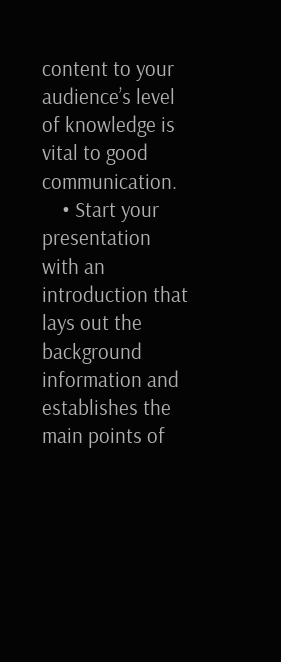content to your audience’s level of knowledge is vital to good communication.
    • Start your presentation with an introduction that lays out the background information and establishes the main points of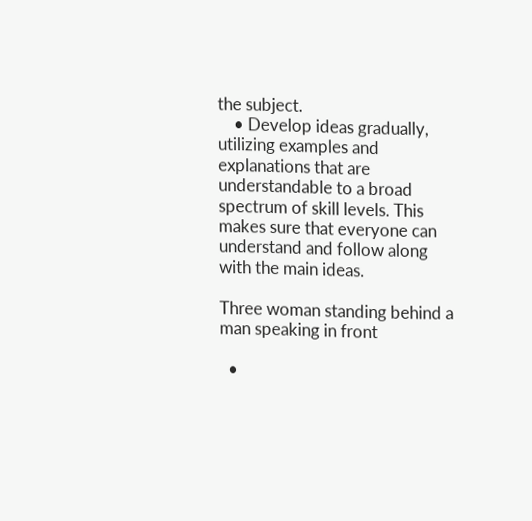the subject.
    • Develop ideas gradually, utilizing examples and explanations that are understandable to a broad spectrum of skill levels. This makes sure that everyone can understand and follow along with the main ideas.

Three woman standing behind a man speaking in front

  •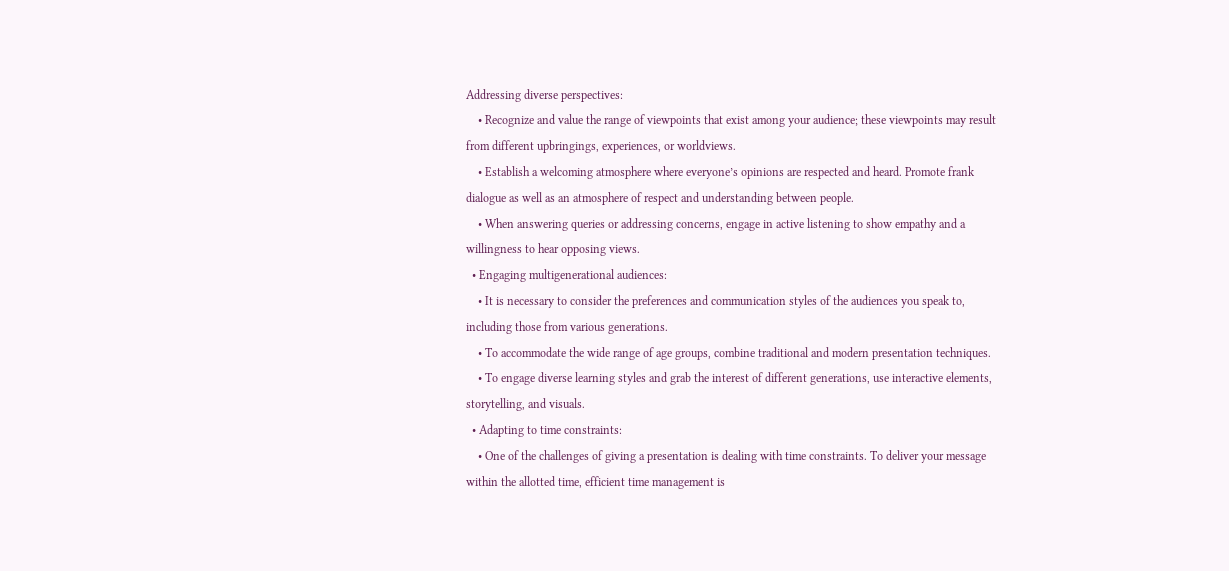Addressing diverse perspectives:
    • Recognize and value the range of viewpoints that exist among your audience; these viewpoints may result from different upbringings, experiences, or worldviews.
    • Establish a welcoming atmosphere where everyone’s opinions are respected and heard. Promote frank dialogue as well as an atmosphere of respect and understanding between people.
    • When answering queries or addressing concerns, engage in active listening to show empathy and a willingness to hear opposing views.
  • Engaging multigenerational audiences:
    • It is necessary to consider the preferences and communication styles of the audiences you speak to, including those from various generations.
    • To accommodate the wide range of age groups, combine traditional and modern presentation techniques.
    • To engage diverse learning styles and grab the interest of different generations, use interactive elements, storytelling, and visuals.
  • Adapting to time constraints:
    • One of the challenges of giving a presentation is dealing with time constraints. To deliver your message within the allotted time, efficient time management is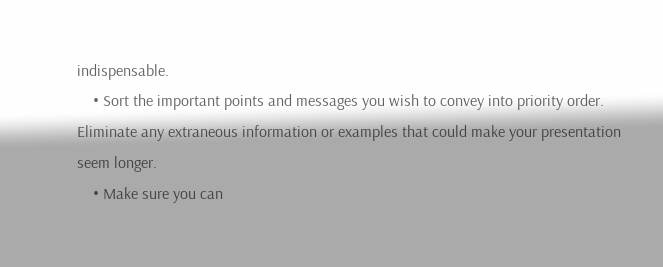indispensable.
    • Sort the important points and messages you wish to convey into priority order. Eliminate any extraneous information or examples that could make your presentation seem longer.
    • Make sure you can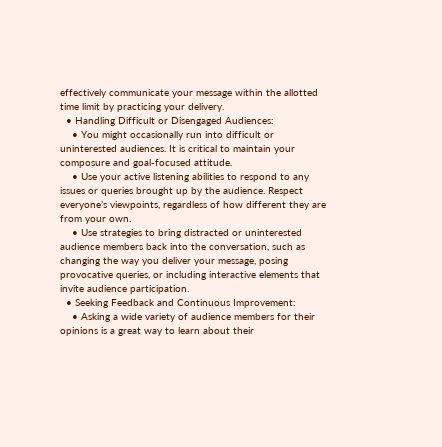effectively communicate your message within the allotted time limit by practicing your delivery.
  • Handling Difficult or Disengaged Audiences:
    • You might occasionally run into difficult or uninterested audiences. It is critical to maintain your composure and goal-focused attitude.
    • Use your active listening abilities to respond to any issues or queries brought up by the audience. Respect everyone’s viewpoints, regardless of how different they are from your own.
    • Use strategies to bring distracted or uninterested audience members back into the conversation, such as changing the way you deliver your message, posing provocative queries, or including interactive elements that invite audience participation.
  • Seeking Feedback and Continuous Improvement:
    • Asking a wide variety of audience members for their opinions is a great way to learn about their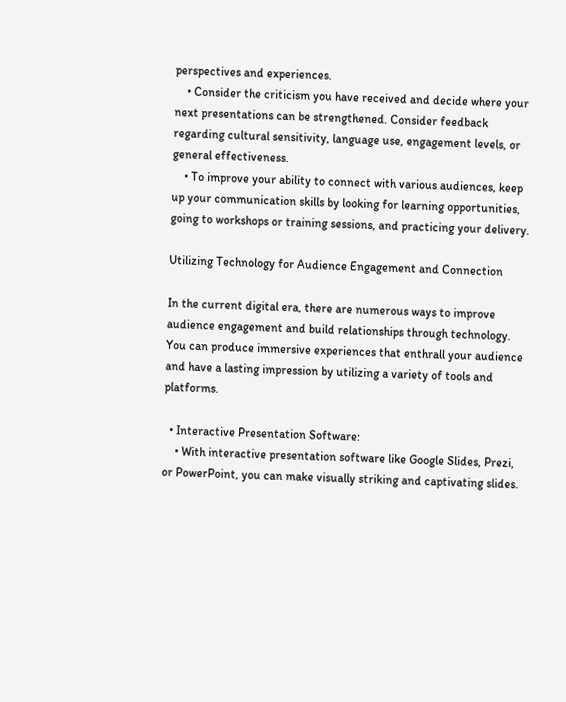perspectives and experiences.
    • Consider the criticism you have received and decide where your next presentations can be strengthened. Consider feedback regarding cultural sensitivity, language use, engagement levels, or general effectiveness.
    • To improve your ability to connect with various audiences, keep up your communication skills by looking for learning opportunities, going to workshops or training sessions, and practicing your delivery.

Utilizing Technology for Audience Engagement and Connection

In the current digital era, there are numerous ways to improve audience engagement and build relationships through technology. You can produce immersive experiences that enthrall your audience and have a lasting impression by utilizing a variety of tools and platforms.

  • Interactive Presentation Software:
    • With interactive presentation software like Google Slides, Prezi, or PowerPoint, you can make visually striking and captivating slides.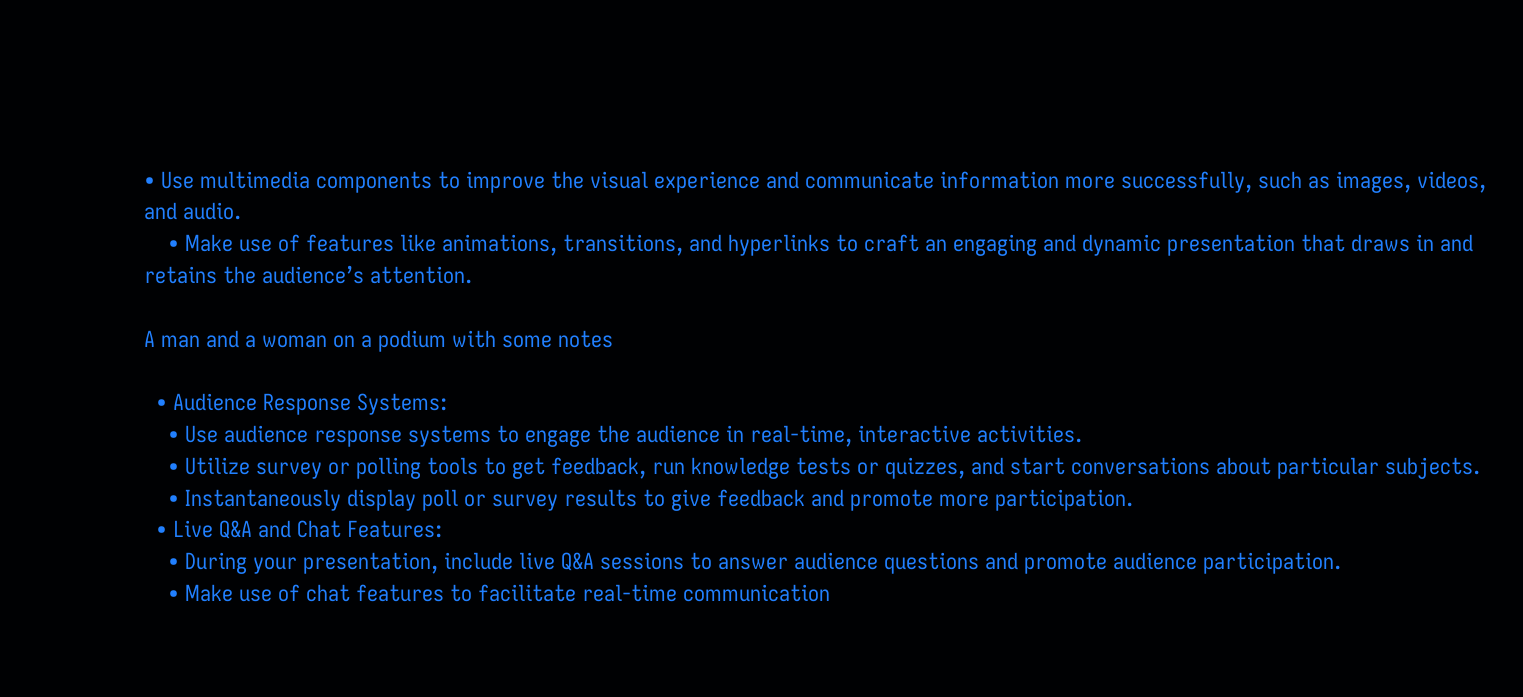• Use multimedia components to improve the visual experience and communicate information more successfully, such as images, videos, and audio.
    • Make use of features like animations, transitions, and hyperlinks to craft an engaging and dynamic presentation that draws in and retains the audience’s attention.

A man and a woman on a podium with some notes

  • Audience Response Systems:
    • Use audience response systems to engage the audience in real-time, interactive activities.
    • Utilize survey or polling tools to get feedback, run knowledge tests or quizzes, and start conversations about particular subjects.
    • Instantaneously display poll or survey results to give feedback and promote more participation.
  • Live Q&A and Chat Features:
    • During your presentation, include live Q&A sessions to answer audience questions and promote audience participation.
    • Make use of chat features to facilitate real-time communication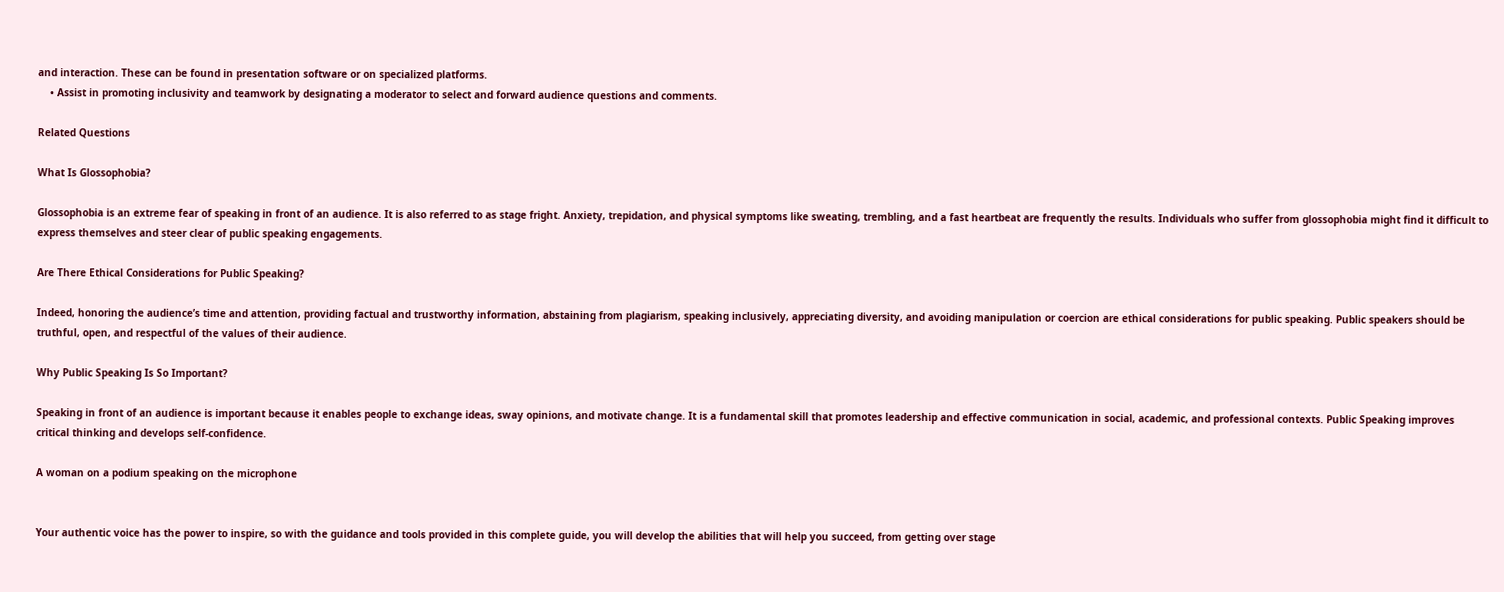and interaction. These can be found in presentation software or on specialized platforms.
    • Assist in promoting inclusivity and teamwork by designating a moderator to select and forward audience questions and comments.

Related Questions

What Is Glossophobia?

Glossophobia is an extreme fear of speaking in front of an audience. It is also referred to as stage fright. Anxiety, trepidation, and physical symptoms like sweating, trembling, and a fast heartbeat are frequently the results. Individuals who suffer from glossophobia might find it difficult to express themselves and steer clear of public speaking engagements.

Are There Ethical Considerations for Public Speaking?

Indeed, honoring the audience’s time and attention, providing factual and trustworthy information, abstaining from plagiarism, speaking inclusively, appreciating diversity, and avoiding manipulation or coercion are ethical considerations for public speaking. Public speakers should be truthful, open, and respectful of the values of their audience.

Why Public Speaking Is So Important?

Speaking in front of an audience is important because it enables people to exchange ideas, sway opinions, and motivate change. It is a fundamental skill that promotes leadership and effective communication in social, academic, and professional contexts. Public Speaking improves critical thinking and develops self-confidence.

A woman on a podium speaking on the microphone


Your authentic voice has the power to inspire, so with the guidance and tools provided in this complete guide, you will develop the abilities that will help you succeed, from getting over stage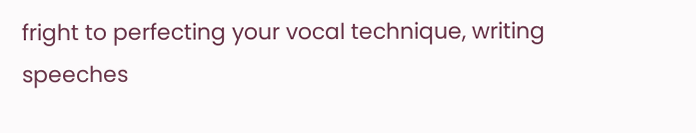fright to perfecting your vocal technique, writing speeches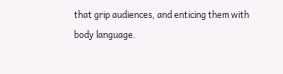that grip audiences, and enticing them with body language.